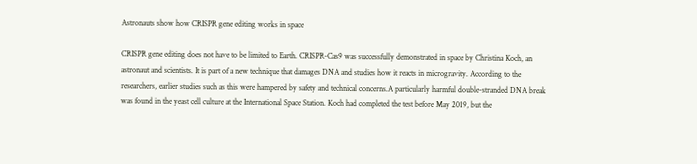Astronauts show how CRISPR gene editing works in space

CRISPR gene editing does not have to be limited to Earth. CRISPR-Cas9 was successfully demonstrated in space by Christina Koch, an astronaut and scientists. It is part of a new technique that damages DNA and studies how it reacts in microgravity. According to the researchers, earlier studies such as this were hampered by safety and technical concerns.A particularly harmful double-stranded DNA break was found in the yeast cell culture at the International Space Station. Koch had completed the test before May 2019, but the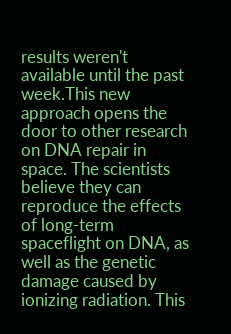results weren't available until the past week.This new approach opens the door to other research on DNA repair in space. The scientists believe they can reproduce the effects of long-term spaceflight on DNA, as well as the genetic damage caused by ionizing radiation. This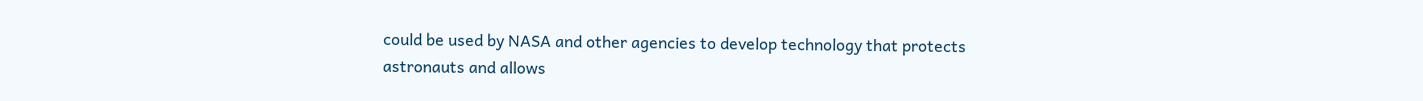could be used by NASA and other agencies to develop technology that protects astronauts and allows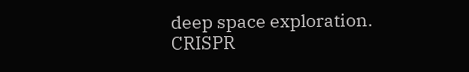deep space exploration. CRISPR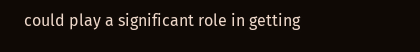could play a significant role in getting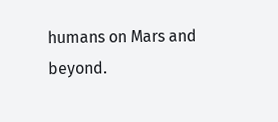humans on Mars and beyond.